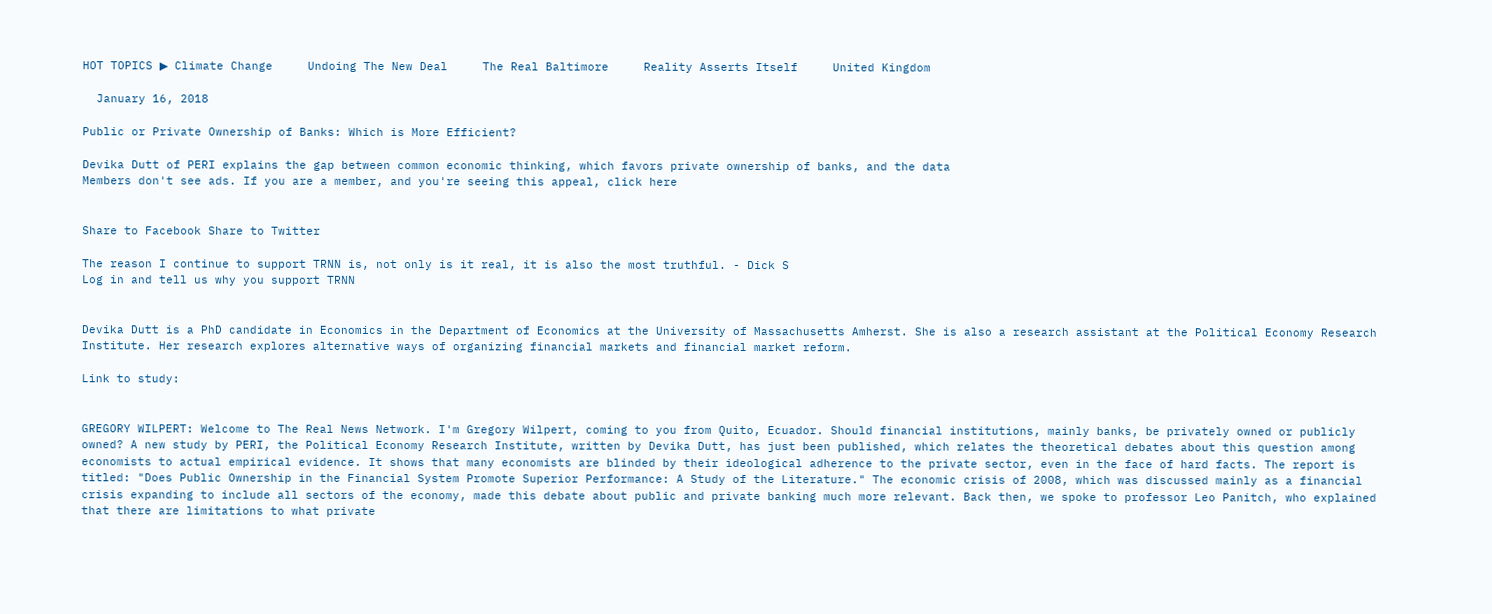HOT TOPICS ▶ Climate Change     Undoing The New Deal     The Real Baltimore     Reality Asserts Itself     United Kingdom

  January 16, 2018

Public or Private Ownership of Banks: Which is More Efficient?

Devika Dutt of PERI explains the gap between common economic thinking, which favors private ownership of banks, and the data
Members don't see ads. If you are a member, and you're seeing this appeal, click here


Share to Facebook Share to Twitter

The reason I continue to support TRNN is, not only is it real, it is also the most truthful. - Dick S
Log in and tell us why you support TRNN


Devika Dutt is a PhD candidate in Economics in the Department of Economics at the University of Massachusetts Amherst. She is also a research assistant at the Political Economy Research Institute. Her research explores alternative ways of organizing financial markets and financial market reform.

Link to study:


GREGORY WILPERT: Welcome to The Real News Network. I'm Gregory Wilpert, coming to you from Quito, Ecuador. Should financial institutions, mainly banks, be privately owned or publicly owned? A new study by PERI, the Political Economy Research Institute, written by Devika Dutt, has just been published, which relates the theoretical debates about this question among economists to actual empirical evidence. It shows that many economists are blinded by their ideological adherence to the private sector, even in the face of hard facts. The report is titled: "Does Public Ownership in the Financial System Promote Superior Performance: A Study of the Literature." The economic crisis of 2008, which was discussed mainly as a financial crisis expanding to include all sectors of the economy, made this debate about public and private banking much more relevant. Back then, we spoke to professor Leo Panitch, who explained that there are limitations to what private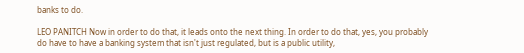banks to do.

LEO PANITCH Now in order to do that, it leads onto the next thing. In order to do that, yes, you probably do have to have a banking system that isn't just regulated, but is a public utility,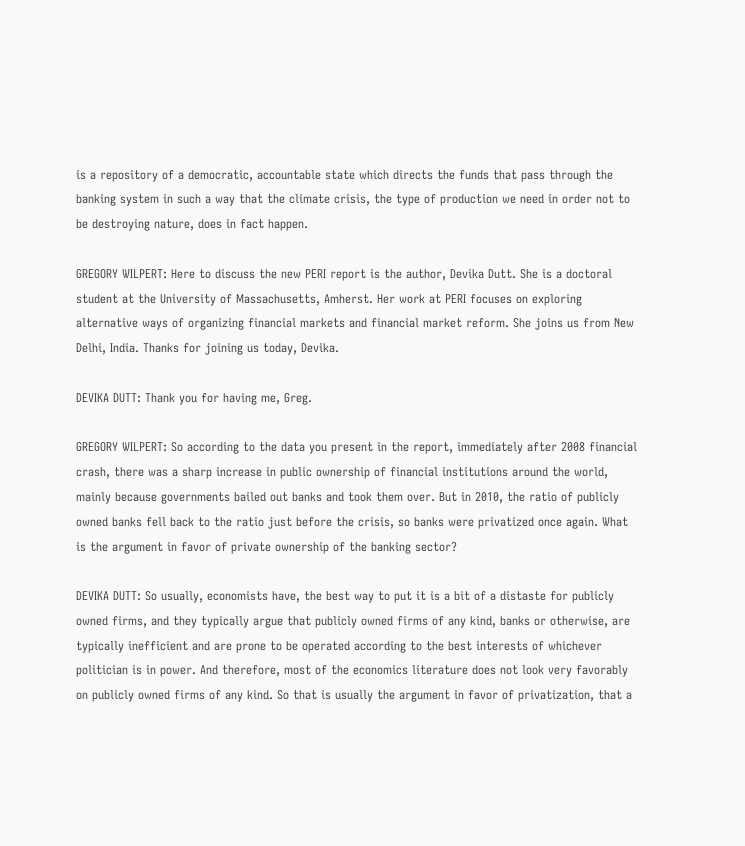is a repository of a democratic, accountable state which directs the funds that pass through the banking system in such a way that the climate crisis, the type of production we need in order not to be destroying nature, does in fact happen.

GREGORY WILPERT: Here to discuss the new PERI report is the author, Devika Dutt. She is a doctoral student at the University of Massachusetts, Amherst. Her work at PERI focuses on exploring alternative ways of organizing financial markets and financial market reform. She joins us from New Delhi, India. Thanks for joining us today, Devika.

DEVIKA DUTT: Thank you for having me, Greg.

GREGORY WILPERT: So according to the data you present in the report, immediately after 2008 financial crash, there was a sharp increase in public ownership of financial institutions around the world, mainly because governments bailed out banks and took them over. But in 2010, the ratio of publicly owned banks fell back to the ratio just before the crisis, so banks were privatized once again. What is the argument in favor of private ownership of the banking sector?

DEVIKA DUTT: So usually, economists have, the best way to put it is a bit of a distaste for publicly owned firms, and they typically argue that publicly owned firms of any kind, banks or otherwise, are typically inefficient and are prone to be operated according to the best interests of whichever politician is in power. And therefore, most of the economics literature does not look very favorably on publicly owned firms of any kind. So that is usually the argument in favor of privatization, that a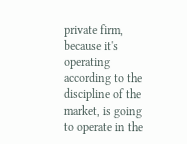private firm, because it's operating according to the discipline of the market, is going to operate in the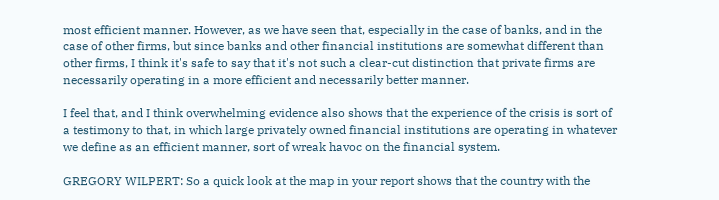most efficient manner. However, as we have seen that, especially in the case of banks, and in the case of other firms, but since banks and other financial institutions are somewhat different than other firms, I think it's safe to say that it's not such a clear-cut distinction that private firms are necessarily operating in a more efficient and necessarily better manner.

I feel that, and I think overwhelming evidence also shows that the experience of the crisis is sort of a testimony to that, in which large privately owned financial institutions are operating in whatever we define as an efficient manner, sort of wreak havoc on the financial system.

GREGORY WILPERT: So a quick look at the map in your report shows that the country with the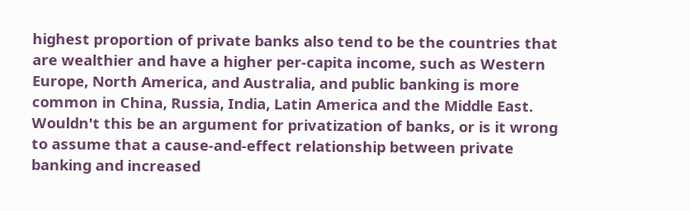highest proportion of private banks also tend to be the countries that are wealthier and have a higher per-capita income, such as Western Europe, North America, and Australia, and public banking is more common in China, Russia, India, Latin America and the Middle East. Wouldn't this be an argument for privatization of banks, or is it wrong to assume that a cause-and-effect relationship between private banking and increased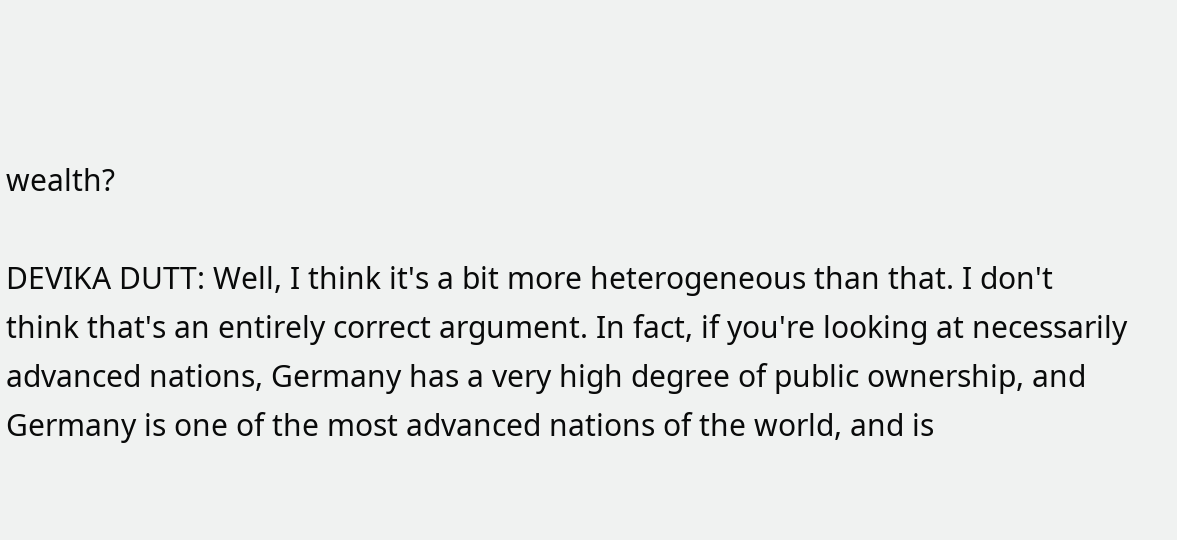wealth?

DEVIKA DUTT: Well, I think it's a bit more heterogeneous than that. I don't think that's an entirely correct argument. In fact, if you're looking at necessarily advanced nations, Germany has a very high degree of public ownership, and Germany is one of the most advanced nations of the world, and is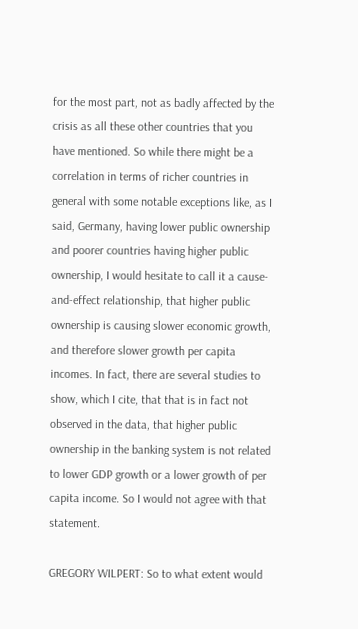for the most part, not as badly affected by the crisis as all these other countries that you have mentioned. So while there might be a correlation in terms of richer countries in general with some notable exceptions like, as I said, Germany, having lower public ownership and poorer countries having higher public ownership, I would hesitate to call it a cause-and-effect relationship, that higher public ownership is causing slower economic growth, and therefore slower growth per capita incomes. In fact, there are several studies to show, which I cite, that that is in fact not observed in the data, that higher public ownership in the banking system is not related to lower GDP growth or a lower growth of per capita income. So I would not agree with that statement.

GREGORY WILPERT: So to what extent would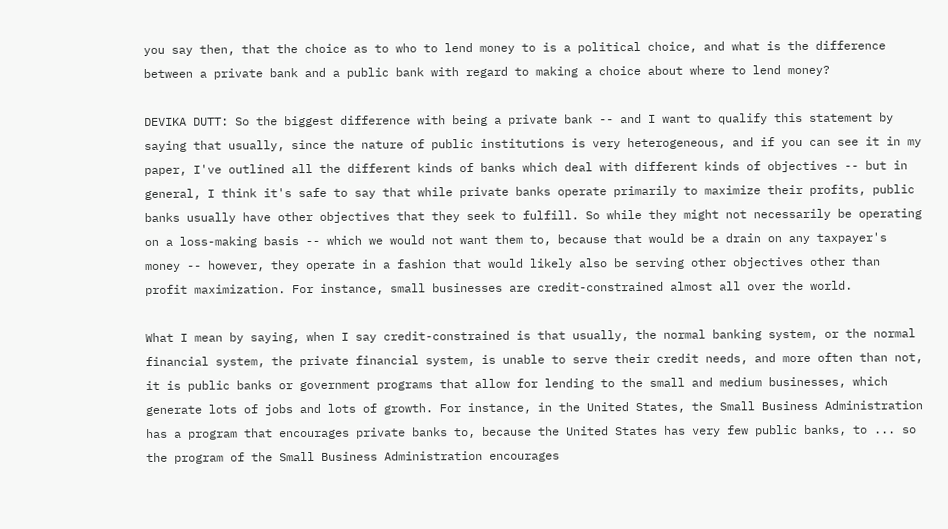you say then, that the choice as to who to lend money to is a political choice, and what is the difference between a private bank and a public bank with regard to making a choice about where to lend money?

DEVIKA DUTT: So the biggest difference with being a private bank -- and I want to qualify this statement by saying that usually, since the nature of public institutions is very heterogeneous, and if you can see it in my paper, I've outlined all the different kinds of banks which deal with different kinds of objectives -- but in general, I think it's safe to say that while private banks operate primarily to maximize their profits, public banks usually have other objectives that they seek to fulfill. So while they might not necessarily be operating on a loss-making basis -- which we would not want them to, because that would be a drain on any taxpayer's money -- however, they operate in a fashion that would likely also be serving other objectives other than profit maximization. For instance, small businesses are credit-constrained almost all over the world.

What I mean by saying, when I say credit-constrained is that usually, the normal banking system, or the normal financial system, the private financial system, is unable to serve their credit needs, and more often than not, it is public banks or government programs that allow for lending to the small and medium businesses, which generate lots of jobs and lots of growth. For instance, in the United States, the Small Business Administration has a program that encourages private banks to, because the United States has very few public banks, to ... so the program of the Small Business Administration encourages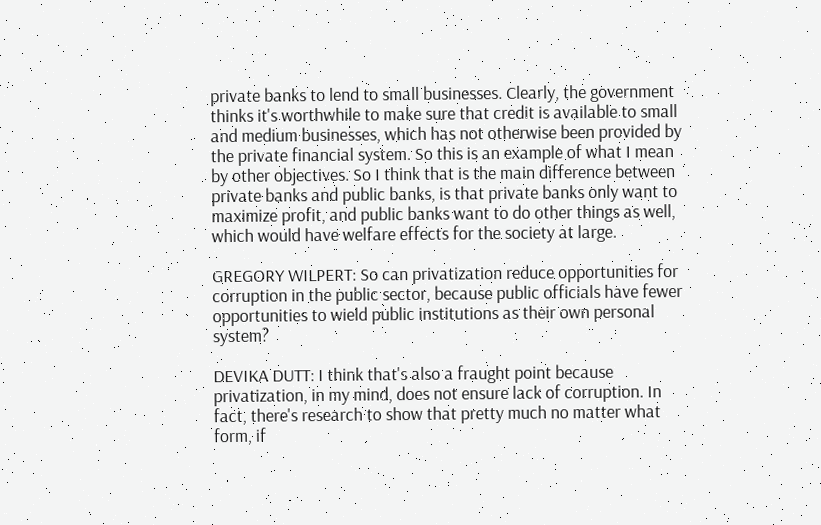private banks to lend to small businesses. Clearly, the government thinks it's worthwhile to make sure that credit is available to small and medium businesses, which has not otherwise been provided by the private financial system. So this is an example of what I mean by other objectives. So I think that is the main difference between private banks and public banks, is that private banks only want to maximize profit, and public banks want to do other things as well, which would have welfare effects for the society at large.

GREGORY WILPERT: So can privatization reduce opportunities for corruption in the public sector, because public officials have fewer opportunities to wield public institutions as their own personal system?

DEVIKA DUTT: I think that's also a fraught point because privatization, in my mind, does not ensure lack of corruption. In fact, there's research to show that pretty much no matter what form, if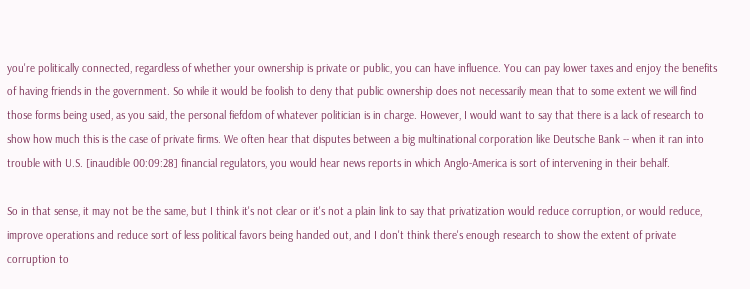you're politically connected, regardless of whether your ownership is private or public, you can have influence. You can pay lower taxes and enjoy the benefits of having friends in the government. So while it would be foolish to deny that public ownership does not necessarily mean that to some extent we will find those forms being used, as you said, the personal fiefdom of whatever politician is in charge. However, I would want to say that there is a lack of research to show how much this is the case of private firms. We often hear that disputes between a big multinational corporation like Deutsche Bank -- when it ran into trouble with U.S. [inaudible 00:09:28] financial regulators, you would hear news reports in which Anglo-America is sort of intervening in their behalf.

So in that sense, it may not be the same, but I think it's not clear or it's not a plain link to say that privatization would reduce corruption, or would reduce, improve operations and reduce sort of less political favors being handed out, and I don't think there's enough research to show the extent of private corruption to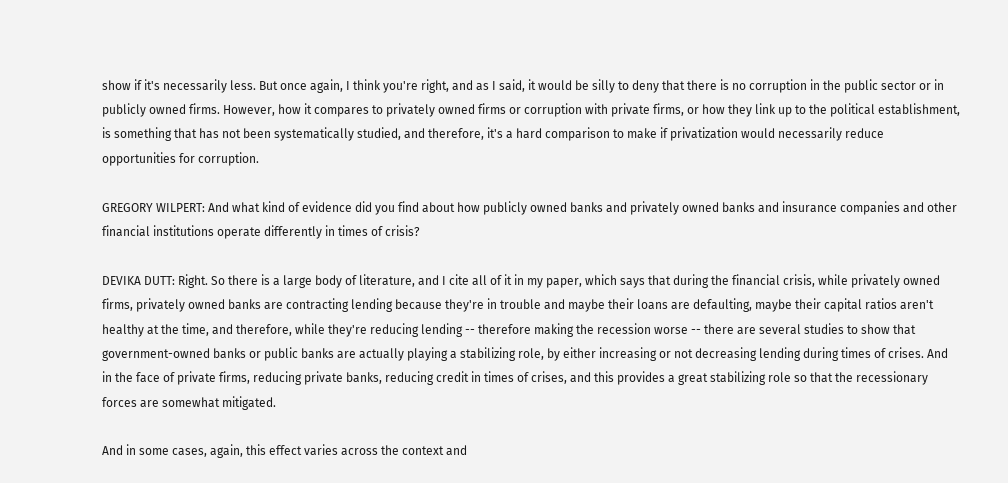show if it's necessarily less. But once again, I think you're right, and as I said, it would be silly to deny that there is no corruption in the public sector or in publicly owned firms. However, how it compares to privately owned firms or corruption with private firms, or how they link up to the political establishment, is something that has not been systematically studied, and therefore, it's a hard comparison to make if privatization would necessarily reduce opportunities for corruption.

GREGORY WILPERT: And what kind of evidence did you find about how publicly owned banks and privately owned banks and insurance companies and other financial institutions operate differently in times of crisis?

DEVIKA DUTT: Right. So there is a large body of literature, and I cite all of it in my paper, which says that during the financial crisis, while privately owned firms, privately owned banks are contracting lending because they're in trouble and maybe their loans are defaulting, maybe their capital ratios aren't healthy at the time, and therefore, while they're reducing lending -- therefore making the recession worse -- there are several studies to show that government-owned banks or public banks are actually playing a stabilizing role, by either increasing or not decreasing lending during times of crises. And in the face of private firms, reducing private banks, reducing credit in times of crises, and this provides a great stabilizing role so that the recessionary forces are somewhat mitigated.

And in some cases, again, this effect varies across the context and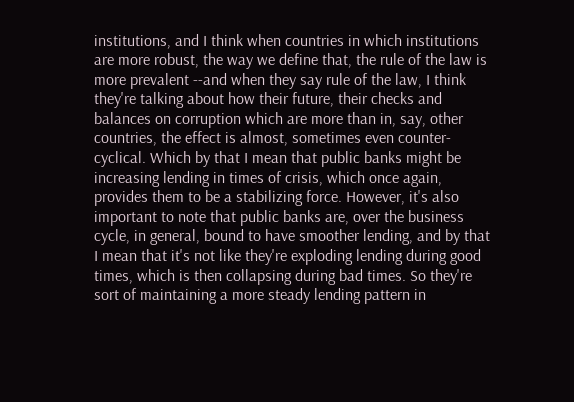institutions, and I think when countries in which institutions are more robust, the way we define that, the rule of the law is more prevalent --and when they say rule of the law, I think they're talking about how their future, their checks and balances on corruption which are more than in, say, other countries, the effect is almost, sometimes even counter-cyclical. Which by that I mean that public banks might be increasing lending in times of crisis, which once again, provides them to be a stabilizing force. However, it's also important to note that public banks are, over the business cycle, in general, bound to have smoother lending, and by that I mean that it's not like they're exploding lending during good times, which is then collapsing during bad times. So they're sort of maintaining a more steady lending pattern in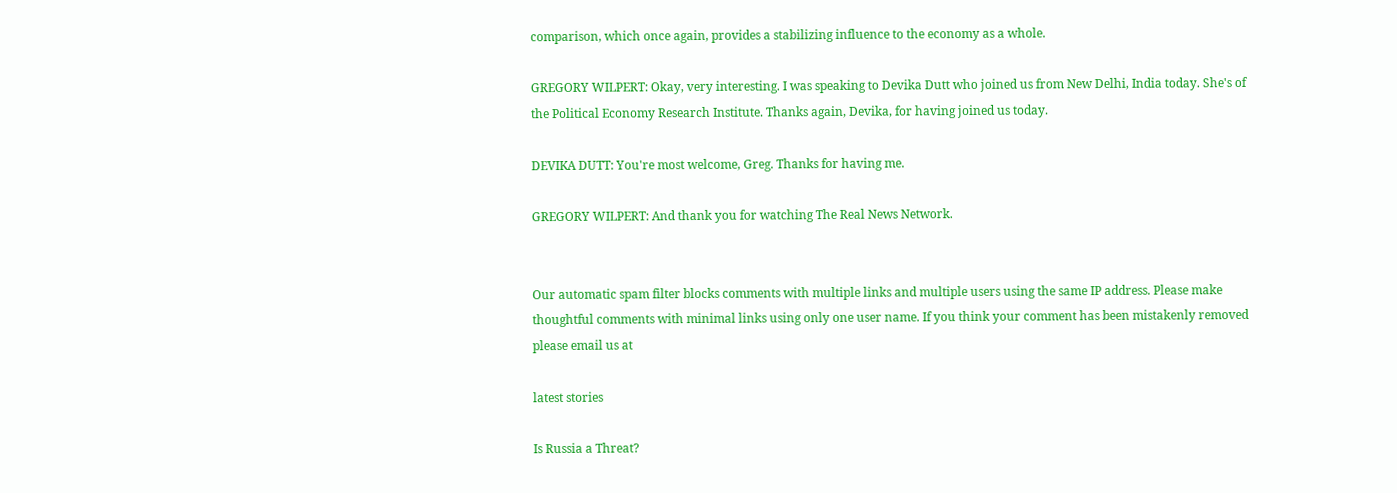comparison, which once again, provides a stabilizing influence to the economy as a whole.

GREGORY WILPERT: Okay, very interesting. I was speaking to Devika Dutt who joined us from New Delhi, India today. She's of the Political Economy Research Institute. Thanks again, Devika, for having joined us today.

DEVIKA DUTT: You're most welcome, Greg. Thanks for having me.

GREGORY WILPERT: And thank you for watching The Real News Network.


Our automatic spam filter blocks comments with multiple links and multiple users using the same IP address. Please make thoughtful comments with minimal links using only one user name. If you think your comment has been mistakenly removed please email us at

latest stories

Is Russia a Threat?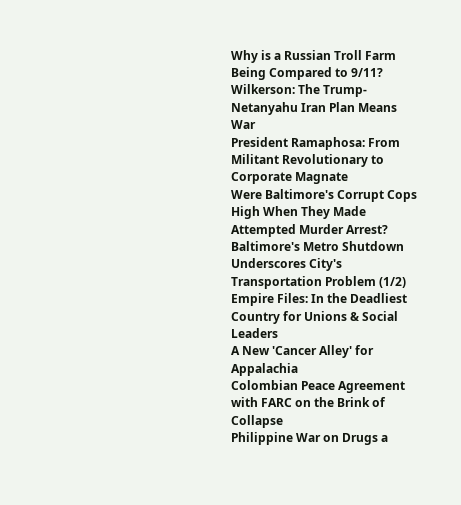Why is a Russian Troll Farm Being Compared to 9/11?
Wilkerson: The Trump-Netanyahu Iran Plan Means War
President Ramaphosa: From Militant Revolutionary to Corporate Magnate
Were Baltimore's Corrupt Cops High When They Made Attempted Murder Arrest?
Baltimore's Metro Shutdown Underscores City's Transportation Problem (1/2)
Empire Files: In the Deadliest Country for Unions & Social Leaders
A New 'Cancer Alley' for Appalachia
Colombian Peace Agreement with FARC on the Brink of Collapse
Philippine War on Drugs a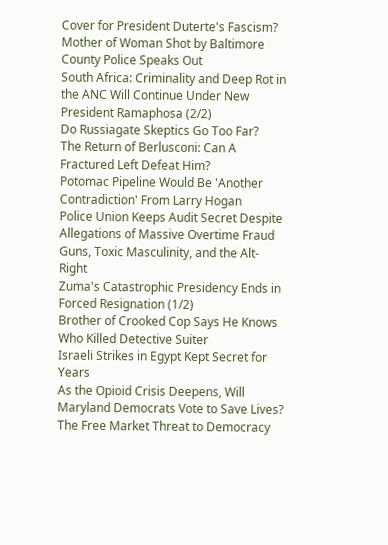Cover for President Duterte's Fascism?
Mother of Woman Shot by Baltimore County Police Speaks Out
South Africa: Criminality and Deep Rot in the ANC Will Continue Under New President Ramaphosa (2/2)
Do Russiagate Skeptics Go Too Far?
The Return of Berlusconi: Can A Fractured Left Defeat Him?
Potomac Pipeline Would Be 'Another Contradiction' From Larry Hogan
Police Union Keeps Audit Secret Despite Allegations of Massive Overtime Fraud
Guns, Toxic Masculinity, and the Alt-Right
Zuma's Catastrophic Presidency Ends in Forced Resignation (1/2)
Brother of Crooked Cop Says He Knows Who Killed Detective Suiter
Israeli Strikes in Egypt Kept Secret for Years
As the Opioid Crisis Deepens, Will Maryland Democrats Vote to Save Lives?
The Free Market Threat to Democracy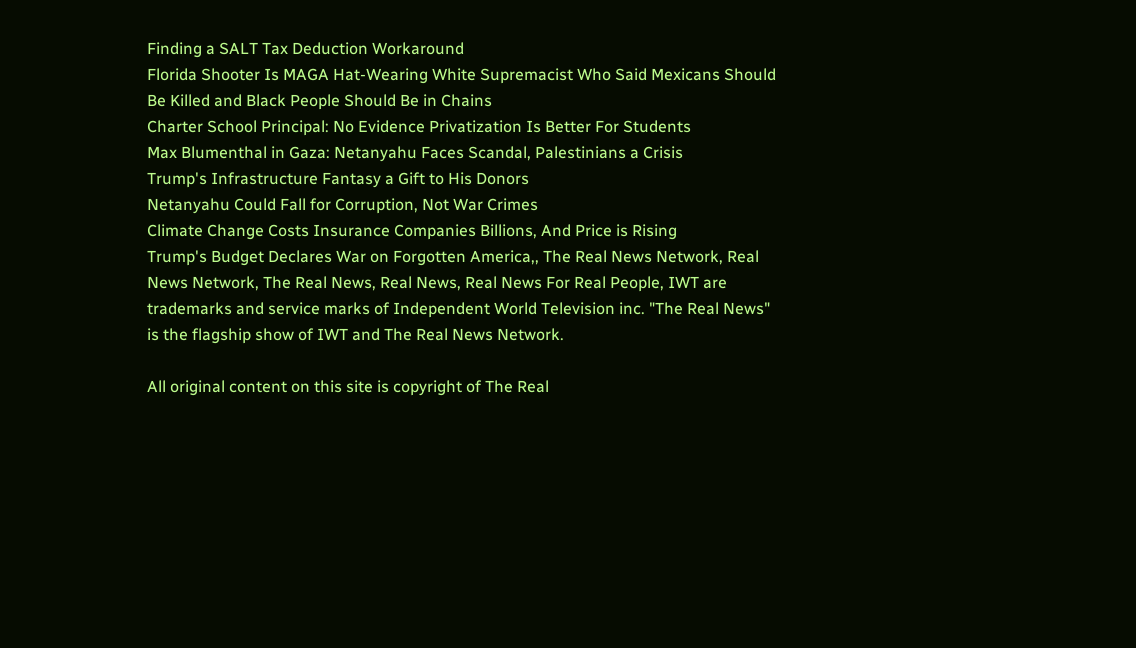Finding a SALT Tax Deduction Workaround
Florida Shooter Is MAGA Hat-Wearing White Supremacist Who Said Mexicans Should Be Killed and Black People Should Be in Chains
Charter School Principal: No Evidence Privatization Is Better For Students
Max Blumenthal in Gaza: Netanyahu Faces Scandal, Palestinians a Crisis
Trump's Infrastructure Fantasy a Gift to His Donors
Netanyahu Could Fall for Corruption, Not War Crimes
Climate Change Costs Insurance Companies Billions, And Price is Rising
Trump's Budget Declares War on Forgotten America,, The Real News Network, Real News Network, The Real News, Real News, Real News For Real People, IWT are trademarks and service marks of Independent World Television inc. "The Real News" is the flagship show of IWT and The Real News Network.

All original content on this site is copyright of The Real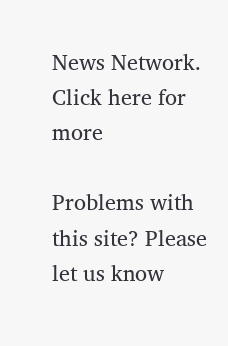News Network. Click here for more

Problems with this site? Please let us know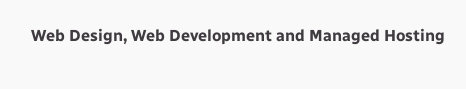Web Design, Web Development and Managed Hosting